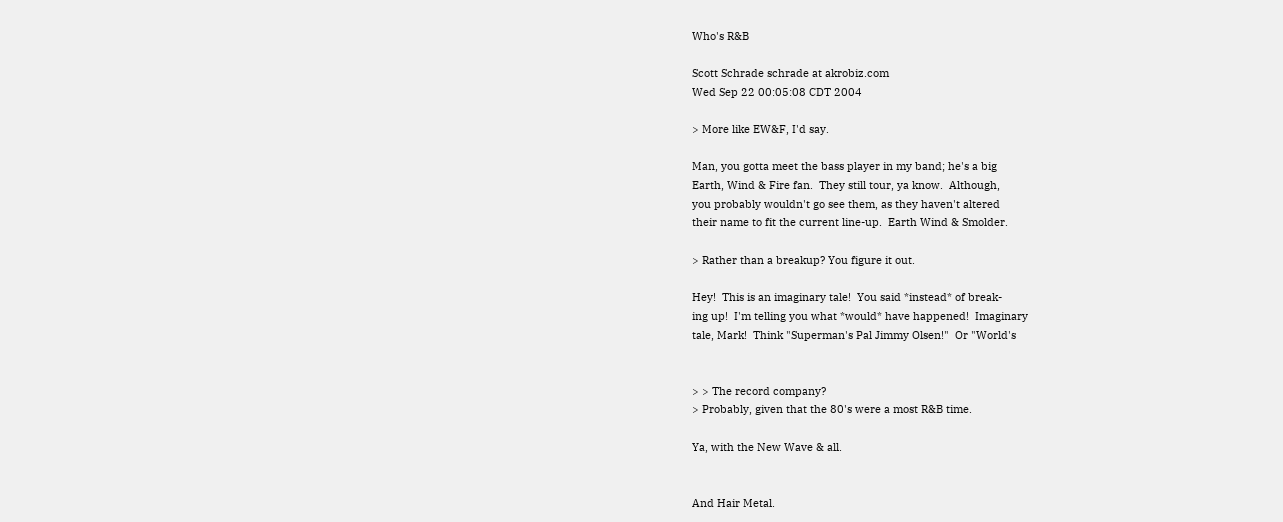Who's R&B

Scott Schrade schrade at akrobiz.com
Wed Sep 22 00:05:08 CDT 2004

> More like EW&F, I'd say.

Man, you gotta meet the bass player in my band; he's a big
Earth, Wind & Fire fan.  They still tour, ya know.  Although,
you probably wouldn't go see them, as they haven't altered
their name to fit the current line-up.  Earth Wind & Smolder.

> Rather than a breakup? You figure it out.

Hey!  This is an imaginary tale!  You said *instead* of break-
ing up!  I'm telling you what *would* have happened!  Imaginary
tale, Mark!  Think "Superman's Pal Jimmy Olsen!"  Or "World's


> > The record company?
> Probably, given that the 80's were a most R&B time.

Ya, with the New Wave & all.


And Hair Metal.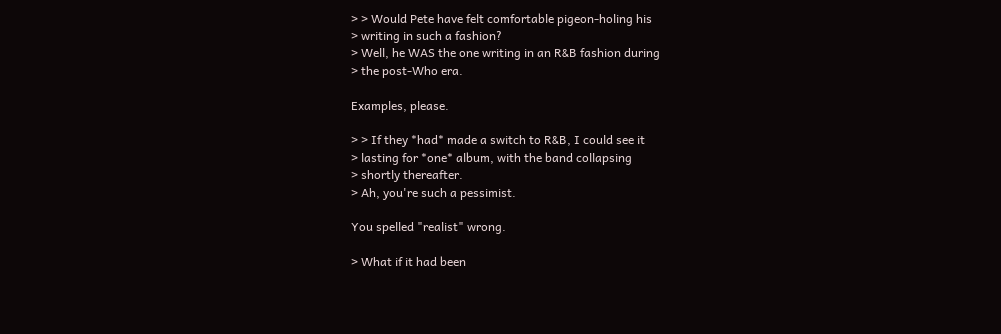> > Would Pete have felt comfortable pigeon-holing his
> writing in such a fashion?
> Well, he WAS the one writing in an R&B fashion during
> the post-Who era.

Examples, please.

> > If they *had* made a switch to R&B, I could see it
> lasting for *one* album, with the band collapsing
> shortly thereafter.
> Ah, you're such a pessimist.

You spelled "realist" wrong.

> What if it had been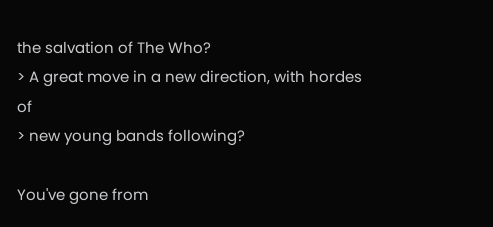the salvation of The Who?
> A great move in a new direction, with hordes of
> new young bands following?

You've gone from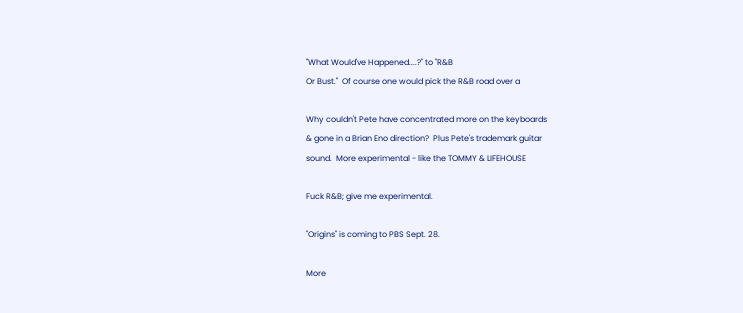"What Would've Happened....?" to "R&B
Or Bust."  Of course one would pick the R&B road over a

Why couldn't Pete have concentrated more on the keyboards
& gone in a Brian Eno direction?  Plus Pete's trademark guitar
sound.  More experimental - like the TOMMY & LIFEHOUSE

Fuck R&B; give me experimental.

"Origins" is coming to PBS Sept. 28.

More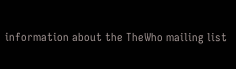information about the TheWho mailing list